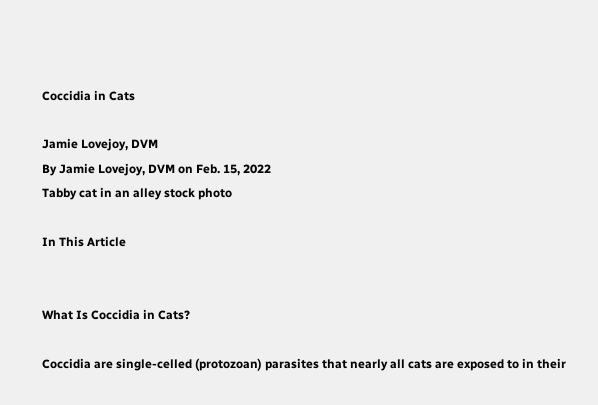Coccidia in Cats

Jamie Lovejoy, DVM
By Jamie Lovejoy, DVM on Feb. 15, 2022
Tabby cat in an alley stock photo

In This Article


What Is Coccidia in Cats?

Coccidia are single-celled (protozoan) parasites that nearly all cats are exposed to in their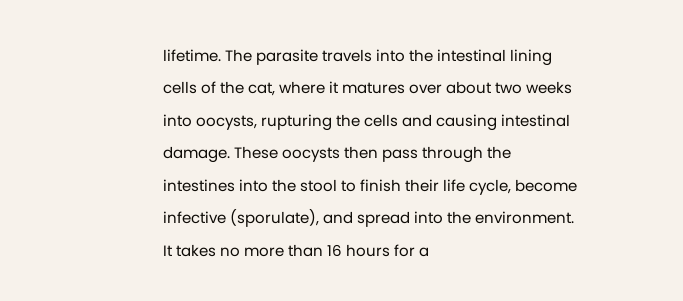lifetime. The parasite travels into the intestinal lining cells of the cat, where it matures over about two weeks into oocysts, rupturing the cells and causing intestinal damage. These oocysts then pass through the intestines into the stool to finish their life cycle, become infective (sporulate), and spread into the environment. It takes no more than 16 hours for a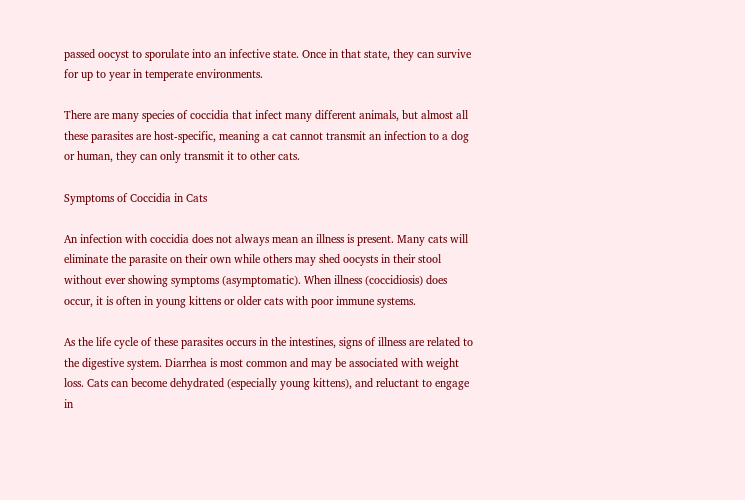passed oocyst to sporulate into an infective state. Once in that state, they can survive for up to year in temperate environments.

There are many species of coccidia that infect many different animals, but almost all these parasites are host-specific, meaning a cat cannot transmit an infection to a dog or human, they can only transmit it to other cats.

Symptoms of Coccidia in Cats

An infection with coccidia does not always mean an illness is present. Many cats will eliminate the parasite on their own while others may shed oocysts in their stool without ever showing symptoms (asymptomatic). When illness (coccidiosis) does occur, it is often in young kittens or older cats with poor immune systems.

As the life cycle of these parasites occurs in the intestines, signs of illness are related to the digestive system. Diarrhea is most common and may be associated with weight loss. Cats can become dehydrated (especially young kittens), and reluctant to engage in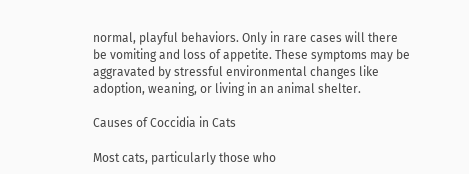normal, playful behaviors. Only in rare cases will there be vomiting and loss of appetite. These symptoms may be aggravated by stressful environmental changes like adoption, weaning, or living in an animal shelter.

Causes of Coccidia in Cats

Most cats, particularly those who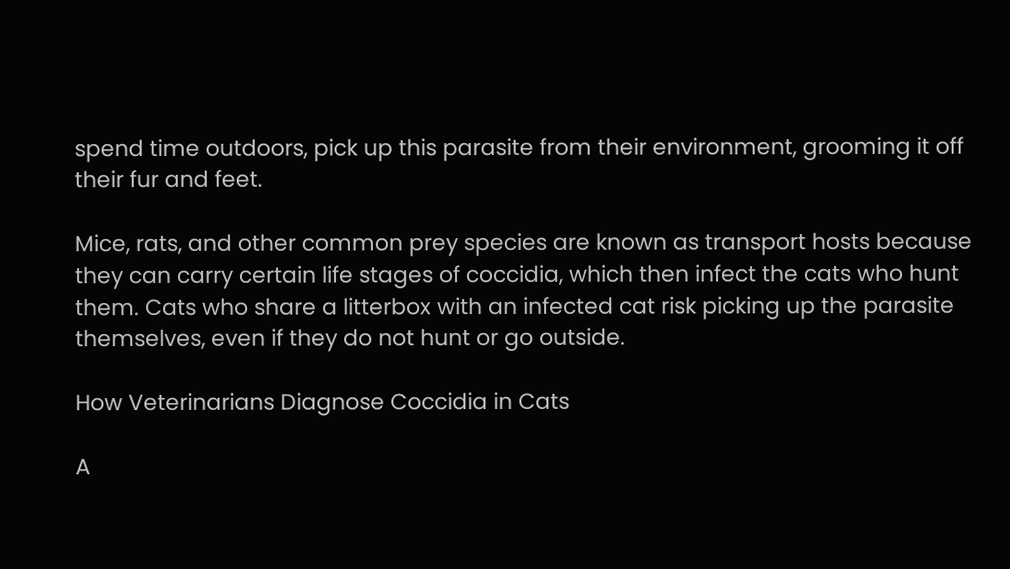spend time outdoors, pick up this parasite from their environment, grooming it off their fur and feet.

Mice, rats, and other common prey species are known as transport hosts because they can carry certain life stages of coccidia, which then infect the cats who hunt them. Cats who share a litterbox with an infected cat risk picking up the parasite themselves, even if they do not hunt or go outside.

How Veterinarians Diagnose Coccidia in Cats

A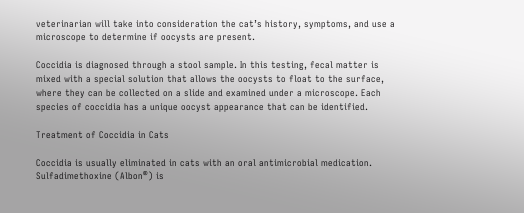veterinarian will take into consideration the cat’s history, symptoms, and use a microscope to determine if oocysts are present.

Coccidia is diagnosed through a stool sample. In this testing, fecal matter is mixed with a special solution that allows the oocysts to float to the surface, where they can be collected on a slide and examined under a microscope. Each species of coccidia has a unique oocyst appearance that can be identified.

Treatment of Coccidia in Cats

Coccidia is usually eliminated in cats with an oral antimicrobial medication. Sulfadimethoxine (Albon®) is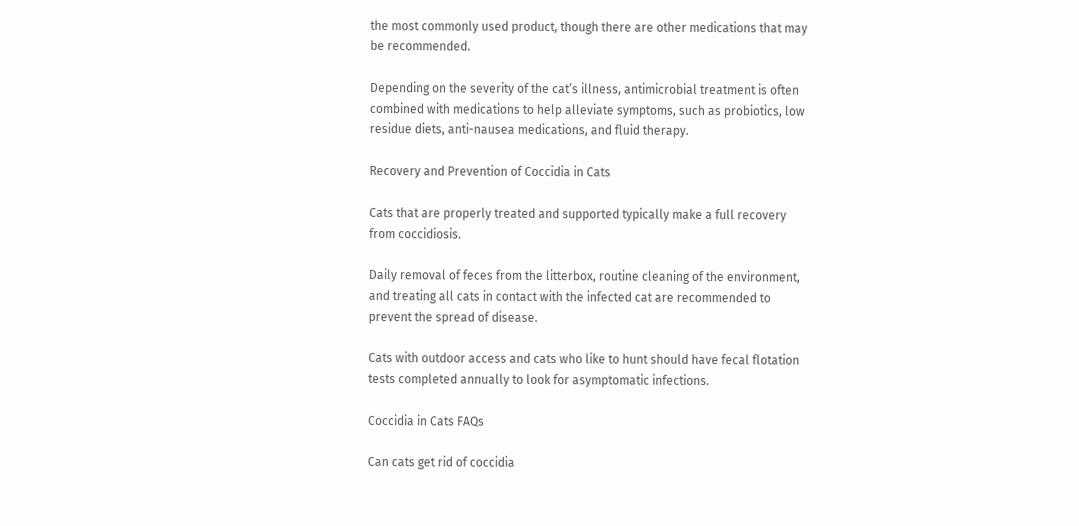the most commonly used product, though there are other medications that may be recommended.

Depending on the severity of the cat’s illness, antimicrobial treatment is often combined with medications to help alleviate symptoms, such as probiotics, low residue diets, anti-nausea medications, and fluid therapy.

Recovery and Prevention of Coccidia in Cats

Cats that are properly treated and supported typically make a full recovery from coccidiosis.

Daily removal of feces from the litterbox, routine cleaning of the environment, and treating all cats in contact with the infected cat are recommended to prevent the spread of disease.

Cats with outdoor access and cats who like to hunt should have fecal flotation tests completed annually to look for asymptomatic infections.

Coccidia in Cats FAQs

Can cats get rid of coccidia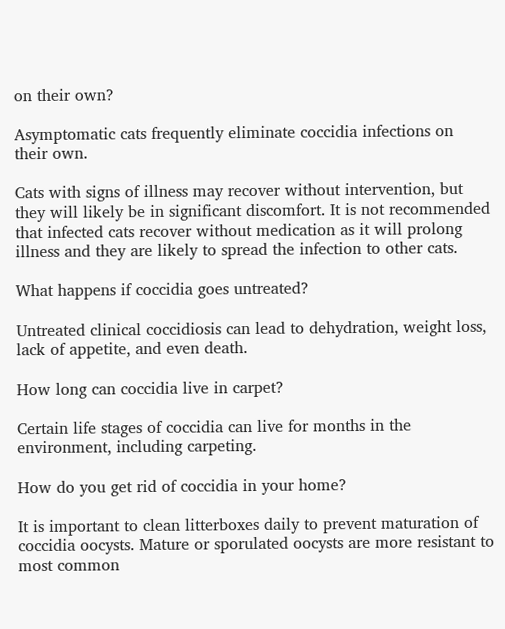on their own?

Asymptomatic cats frequently eliminate coccidia infections on their own.

Cats with signs of illness may recover without intervention, but they will likely be in significant discomfort. It is not recommended that infected cats recover without medication as it will prolong illness and they are likely to spread the infection to other cats.

What happens if coccidia goes untreated?

Untreated clinical coccidiosis can lead to dehydration, weight loss, lack of appetite, and even death.

How long can coccidia live in carpet?

Certain life stages of coccidia can live for months in the environment, including carpeting.

How do you get rid of coccidia in your home?

It is important to clean litterboxes daily to prevent maturation of coccidia oocysts. Mature or sporulated oocysts are more resistant to most common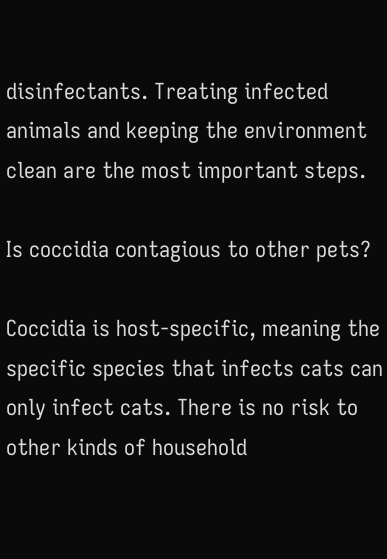disinfectants. Treating infected animals and keeping the environment clean are the most important steps.

Is coccidia contagious to other pets?

Coccidia is host-specific, meaning the specific species that infects cats can only infect cats. There is no risk to other kinds of household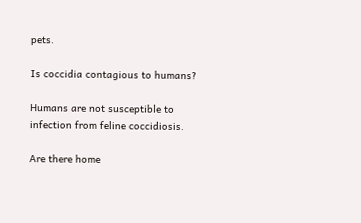pets.

Is coccidia contagious to humans?

Humans are not susceptible to infection from feline coccidiosis.

Are there home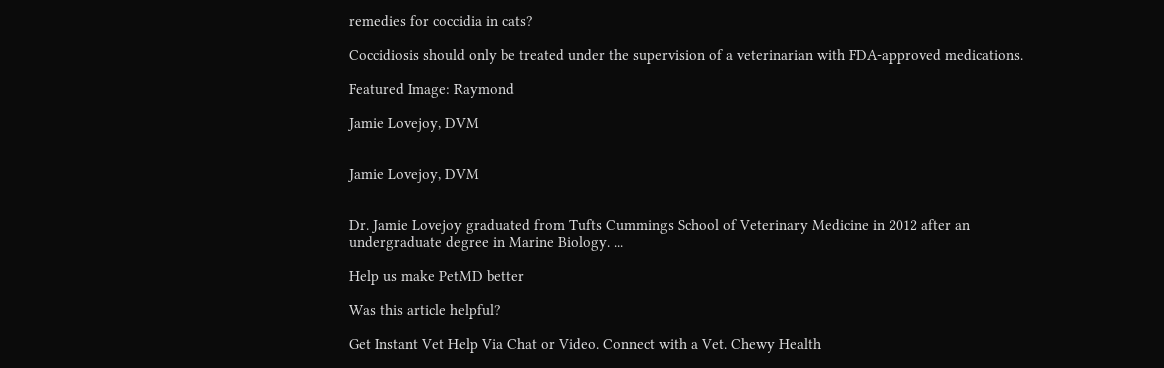remedies for coccidia in cats?

Coccidiosis should only be treated under the supervision of a veterinarian with FDA-approved medications.

Featured Image: Raymond

Jamie Lovejoy, DVM


Jamie Lovejoy, DVM


Dr. Jamie Lovejoy graduated from Tufts Cummings School of Veterinary Medicine in 2012 after an undergraduate degree in Marine Biology. ...

Help us make PetMD better

Was this article helpful?

Get Instant Vet Help Via Chat or Video. Connect with a Vet. Chewy Health